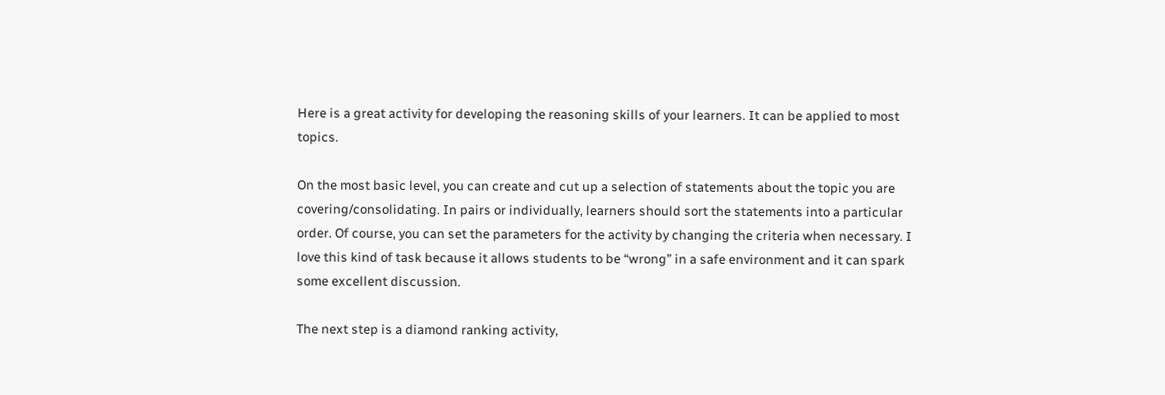Here is a great activity for developing the reasoning skills of your learners. It can be applied to most topics.

On the most basic level, you can create and cut up a selection of statements about the topic you are covering/consolidating. In pairs or individually, learners should sort the statements into a particular order. Of course, you can set the parameters for the activity by changing the criteria when necessary. I love this kind of task because it allows students to be “wrong” in a safe environment and it can spark some excellent discussion.

The next step is a diamond ranking activity,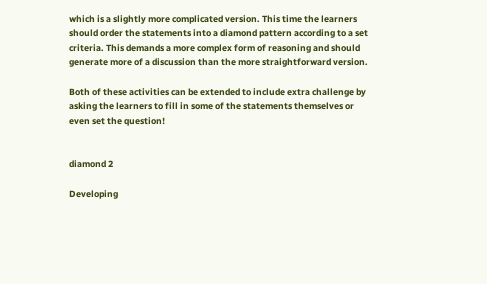which is a slightly more complicated version. This time the learners should order the statements into a diamond pattern according to a set criteria. This demands a more complex form of reasoning and should generate more of a discussion than the more straightforward version.

Both of these activities can be extended to include extra challenge by asking the learners to fill in some of the statements themselves or even set the question!


diamond 2

Developing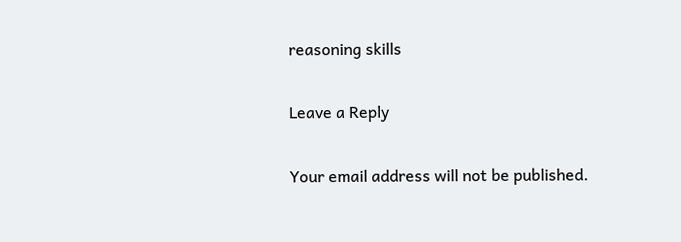reasoning skills

Leave a Reply

Your email address will not be published.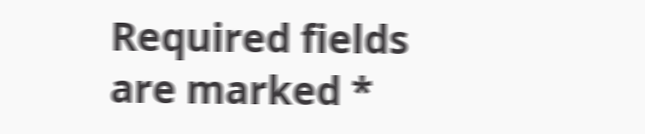Required fields are marked *